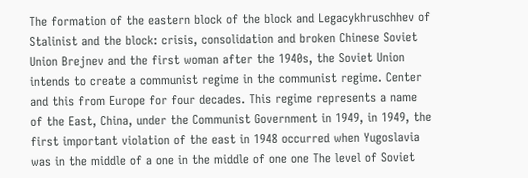The formation of the eastern block of the block and Legacykhruschhev of Stalinist and the block: crisis, consolidation and broken Chinese Soviet Union Brejnev and the first woman after the 1940s, the Soviet Union intends to create a communist regime in the communist regime. Center and this from Europe for four decades. This regime represents a name of the East, China, under the Communist Government in 1949, in 1949, the first important violation of the east in 1948 occurred when Yugoslavia was in the middle of a one in the middle of one one The level of Soviet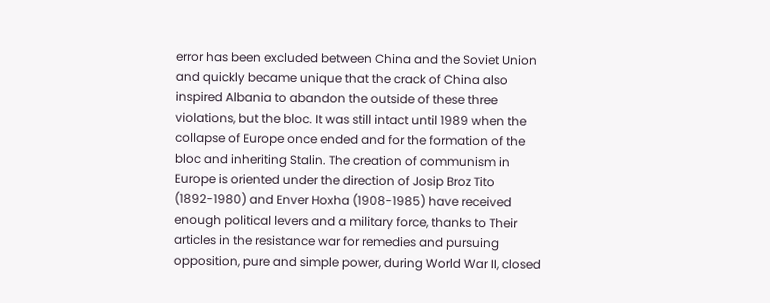error has been excluded between China and the Soviet Union and quickly became unique that the crack of China also inspired Albania to abandon the outside of these three violations, but the bloc. It was still intact until 1989 when the collapse of Europe once ended and for the formation of the bloc and inheriting Stalin. The creation of communism in Europe is oriented under the direction of Josip Broz Tito (1892-1980) and Enver Hoxha (1908-1985) have received enough political levers and a military force, thanks to Their articles in the resistance war for remedies and pursuing opposition, pure and simple power, during World War II, closed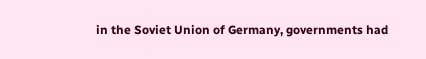in the Soviet Union of Germany, governments had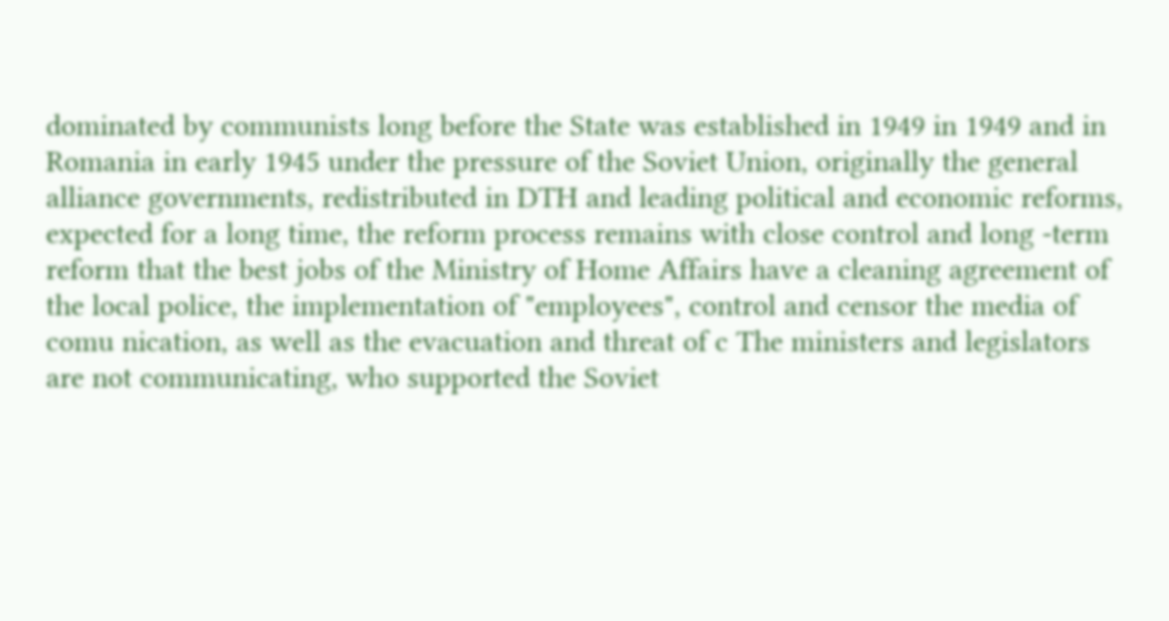dominated by communists long before the State was established in 1949 in 1949 and in Romania in early 1945 under the pressure of the Soviet Union, originally the general alliance governments, redistributed in DTH and leading political and economic reforms, expected for a long time, the reform process remains with close control and long -term reform that the best jobs of the Ministry of Home Affairs have a cleaning agreement of the local police, the implementation of "employees", control and censor the media of comu nication, as well as the evacuation and threat of c The ministers and legislators are not communicating, who supported the Soviet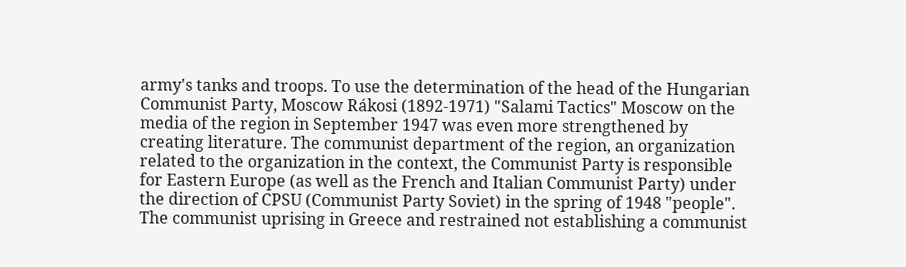army's tanks and troops. To use the determination of the head of the Hungarian Communist Party, Moscow Rákosi (1892-1971) "Salami Tactics" Moscow on the media of the region in September 1947 was even more strengthened by creating literature. The communist department of the region, an organization related to the organization in the context, the Communist Party is responsible for Eastern Europe (as well as the French and Italian Communist Party) under the direction of CPSU (Communist Party Soviet) in the spring of 1948 "people". The communist uprising in Greece and restrained not establishing a communist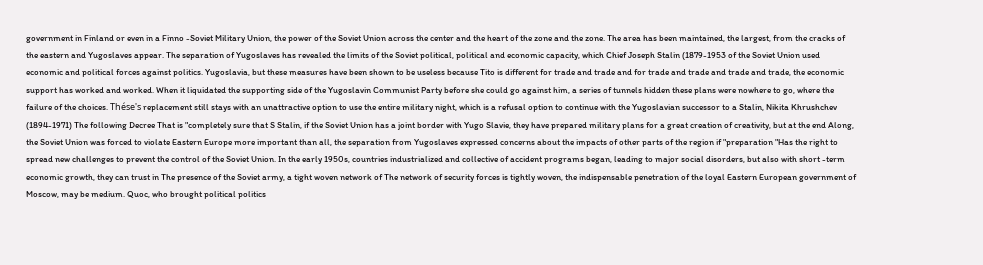government in Finland or even in a Finno -Soviet Military Union, the power of the Soviet Union across the center and the heart of the zone and the zone. The area has been maintained, the largest, from the cracks of the eastern and Yugoslaves appear. The separation of Yugoslaves has revealed the limits of the Soviet political, political and economic capacity, which Chief Joseph Stalin (1879-1953 of the Soviet Union used economic and political forces against politics. Yugoslavia, but these measures have been shown to be useless because Tito is different for trade and trade and for trade and trade and trade and trade, the economic support has worked and worked. When it liquidated the supporting side of the Yugoslavin Communist Party before she could go against him, a series of tunnels hidden these plans were nowhere to go, where the failure of the choices. Thése's replacement still stays with an unattractive option to use the entire military night, which is a refusal option to continue with the Yugoslavian successor to a Stalin, Nikita Khrushchev (1894-1971) The following Decree That is "completely sure that S Stalin, if the Soviet Union has a joint border with Yugo Slavie, they have prepared military plans for a great creation of creativity, but at the end Along, the Soviet Union was forced to violate Eastern Europe more important than all, the separation from Yugoslaves expressed concerns about the impacts of other parts of the region if "preparation "Has the right to spread new challenges to prevent the control of the Soviet Union. In the early 1950s, countries industrialized and collective of accident programs began, leading to major social disorders, but also with short -term economic growth, they can trust in The presence of the Soviet army, a tight woven network of The network of security forces is tightly woven, the indispensable penetration of the loyal Eastern European government of Moscow, may be medium. Quoc, who brought political politics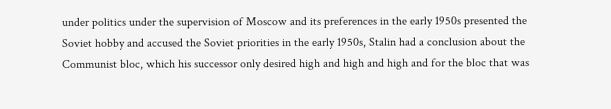under politics under the supervision of Moscow and its preferences in the early 1950s presented the Soviet hobby and accused the Soviet priorities in the early 1950s, Stalin had a conclusion about the Communist bloc, which his successor only desired high and high and high and for the bloc that was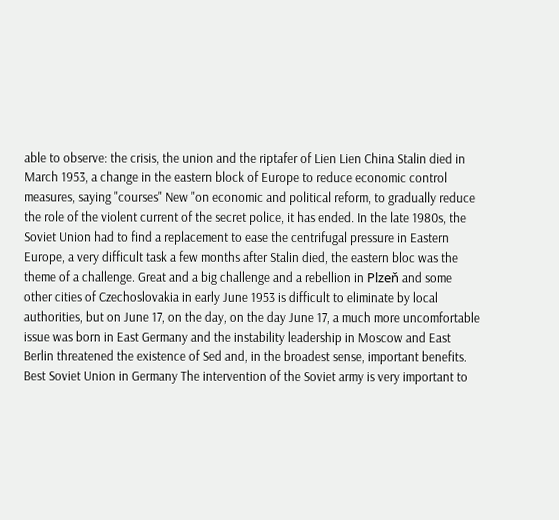able to observe: the crisis, the union and the riptafer of Lien Lien China Stalin died in March 1953, a change in the eastern block of Europe to reduce economic control measures, saying "courses" New "on economic and political reform, to gradually reduce the role of the violent current of the secret police, it has ended. In the late 1980s, the Soviet Union had to find a replacement to ease the centrifugal pressure in Eastern Europe, a very difficult task a few months after Stalin died, the eastern bloc was the theme of a challenge. Great and a big challenge and a rebellion in Plzeň and some other cities of Czechoslovakia in early June 1953 is difficult to eliminate by local authorities, but on June 17, on the day, on the day June 17, a much more uncomfortable issue was born in East Germany and the instability leadership in Moscow and East Berlin threatened the existence of Sed and, in the broadest sense, important benefits. Best Soviet Union in Germany The intervention of the Soviet army is very important to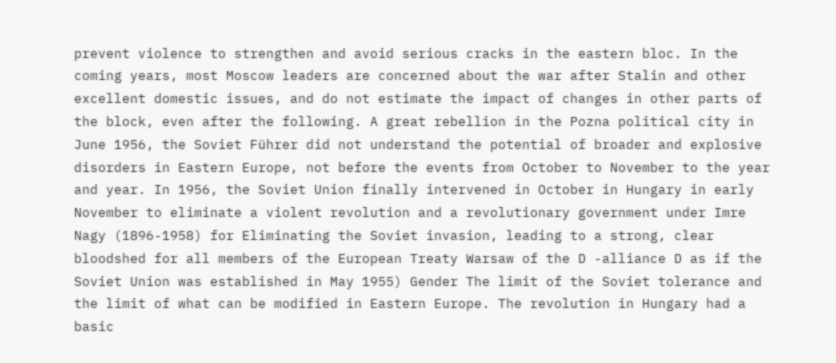prevent violence to strengthen and avoid serious cracks in the eastern bloc. In the coming years, most Moscow leaders are concerned about the war after Stalin and other excellent domestic issues, and do not estimate the impact of changes in other parts of the block, even after the following. A great rebellion in the Pozna political city in June 1956, the Soviet Führer did not understand the potential of broader and explosive disorders in Eastern Europe, not before the events from October to November to the year and year. In 1956, the Soviet Union finally intervened in October in Hungary in early November to eliminate a violent revolution and a revolutionary government under Imre Nagy (1896-1958) for Eliminating the Soviet invasion, leading to a strong, clear bloodshed for all members of the European Treaty Warsaw of the D -alliance D as if the Soviet Union was established in May 1955) Gender The limit of the Soviet tolerance and the limit of what can be modified in Eastern Europe. The revolution in Hungary had a basic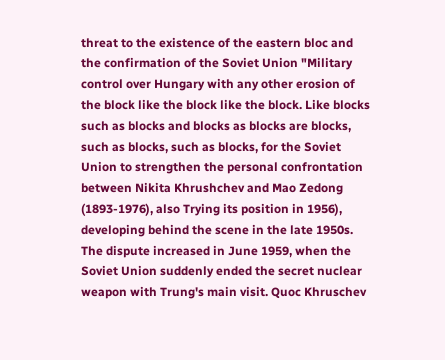threat to the existence of the eastern bloc and the confirmation of the Soviet Union "Military control over Hungary with any other erosion of the block like the block like the block. Like blocks such as blocks and blocks as blocks are blocks, such as blocks, such as blocks, for the Soviet Union to strengthen the personal confrontation between Nikita Khrushchev and Mao Zedong (1893-1976), also Trying its position in 1956), developing behind the scene in the late 1950s. The dispute increased in June 1959, when the Soviet Union suddenly ended the secret nuclear weapon with Trung's main visit. Quoc Khruschev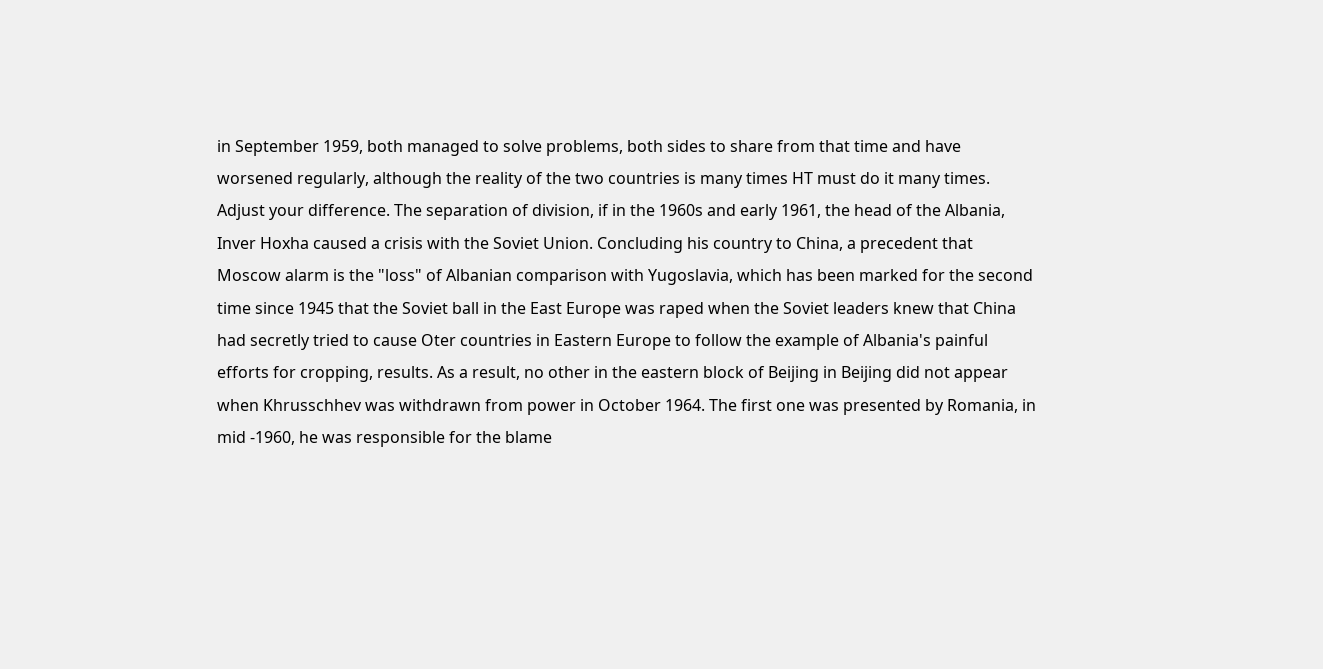in September 1959, both managed to solve problems, both sides to share from that time and have worsened regularly, although the reality of the two countries is many times HT must do it many times. Adjust your difference. The separation of division, if in the 1960s and early 1961, the head of the Albania, Inver Hoxha caused a crisis with the Soviet Union. Concluding his country to China, a precedent that Moscow alarm is the "loss" of Albanian comparison with Yugoslavia, which has been marked for the second time since 1945 that the Soviet ball in the East Europe was raped when the Soviet leaders knew that China had secretly tried to cause Oter countries in Eastern Europe to follow the example of Albania's painful efforts for cropping, results. As a result, no other in the eastern block of Beijing in Beijing did not appear when Khrusschhev was withdrawn from power in October 1964. The first one was presented by Romania, in mid -1960, he was responsible for the blame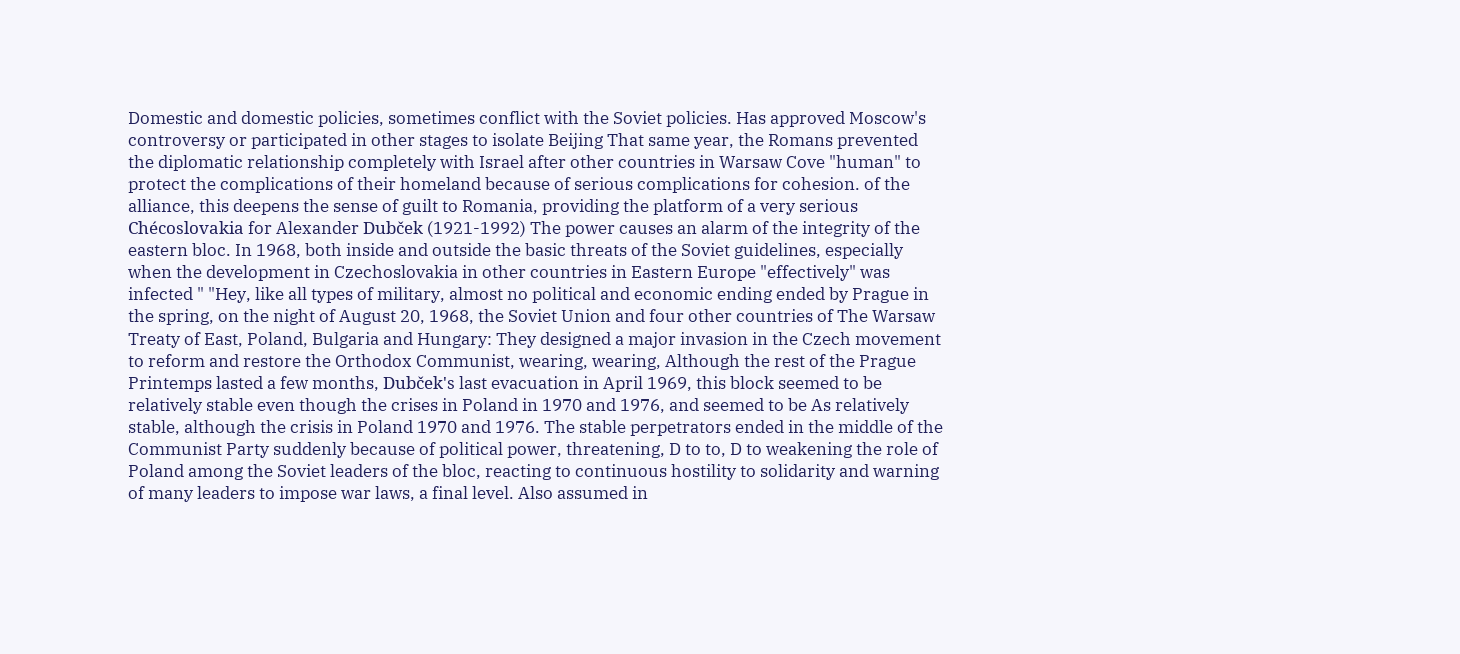Domestic and domestic policies, sometimes conflict with the Soviet policies. Has approved Moscow's controversy or participated in other stages to isolate Beijing That same year, the Romans prevented the diplomatic relationship completely with Israel after other countries in Warsaw Cove "human" to protect the complications of their homeland because of serious complications for cohesion. of the alliance, this deepens the sense of guilt to Romania, providing the platform of a very serious Chécoslovakia for Alexander Dubček (1921-1992) The power causes an alarm of the integrity of the eastern bloc. In 1968, both inside and outside the basic threats of the Soviet guidelines, especially when the development in Czechoslovakia in other countries in Eastern Europe "effectively" was infected " "Hey, like all types of military, almost no political and economic ending ended by Prague in the spring, on the night of August 20, 1968, the Soviet Union and four other countries of The Warsaw Treaty of East, Poland, Bulgaria and Hungary: They designed a major invasion in the Czech movement to reform and restore the Orthodox Communist, wearing, wearing, Although the rest of the Prague Printemps lasted a few months, Dubček's last evacuation in April 1969, this block seemed to be relatively stable even though the crises in Poland in 1970 and 1976, and seemed to be As relatively stable, although the crisis in Poland 1970 and 1976. The stable perpetrators ended in the middle of the Communist Party suddenly because of political power, threatening, D to to, D to weakening the role of Poland among the Soviet leaders of the bloc, reacting to continuous hostility to solidarity and warning of many leaders to impose war laws, a final level. Also assumed in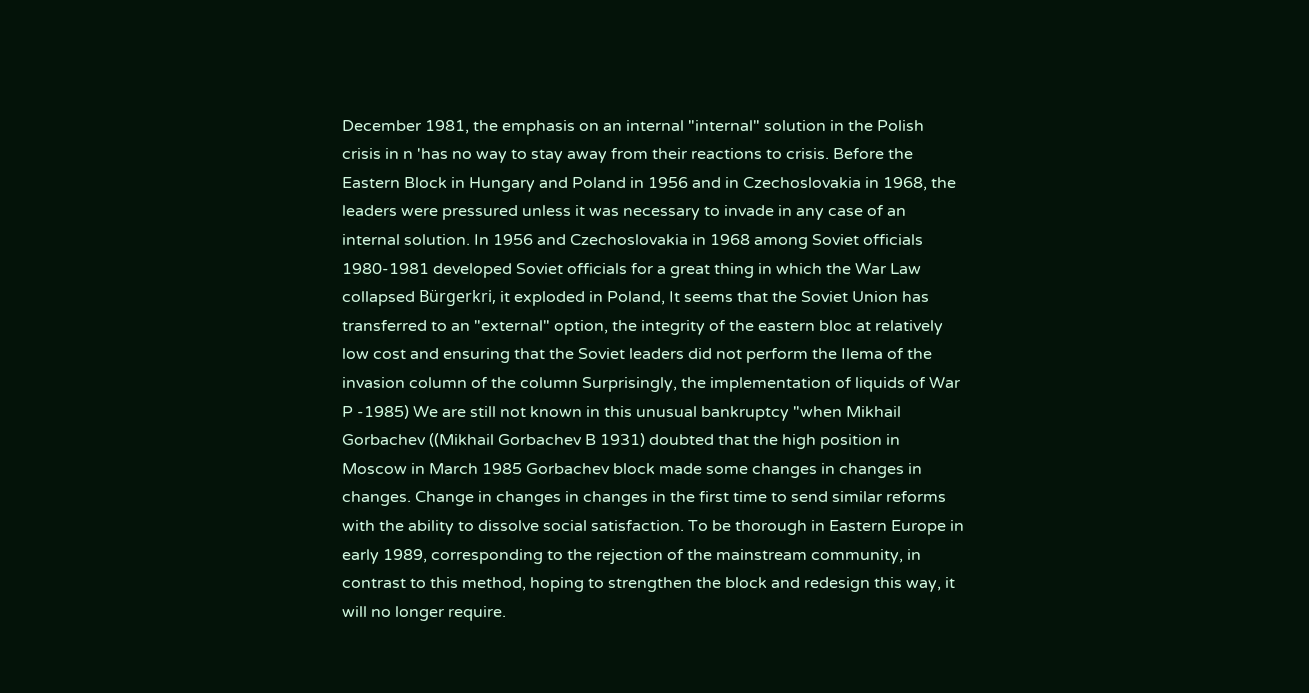December 1981, the emphasis on an internal "internal" solution in the Polish crisis in n 'has no way to stay away from their reactions to crisis. Before the Eastern Block in Hungary and Poland in 1956 and in Czechoslovakia in 1968, the leaders were pressured unless it was necessary to invade in any case of an internal solution. In 1956 and Czechoslovakia in 1968 among Soviet officials 1980-1981 developed Soviet officials for a great thing in which the War Law collapsed Bürgerkri, it exploded in Poland, It seems that the Soviet Union has transferred to an "external" option, the integrity of the eastern bloc at relatively low cost and ensuring that the Soviet leaders did not perform the Ilema of the invasion column of the column Surprisingly, the implementation of liquids of War P -1985) We are still not known in this unusual bankruptcy "when Mikhail Gorbachev ((Mikhail Gorbachev B 1931) doubted that the high position in Moscow in March 1985 Gorbachev block made some changes in changes in changes. Change in changes in changes in the first time to send similar reforms with the ability to dissolve social satisfaction. To be thorough in Eastern Europe in early 1989, corresponding to the rejection of the mainstream community, in contrast to this method, hoping to strengthen the block and redesign this way, it will no longer require.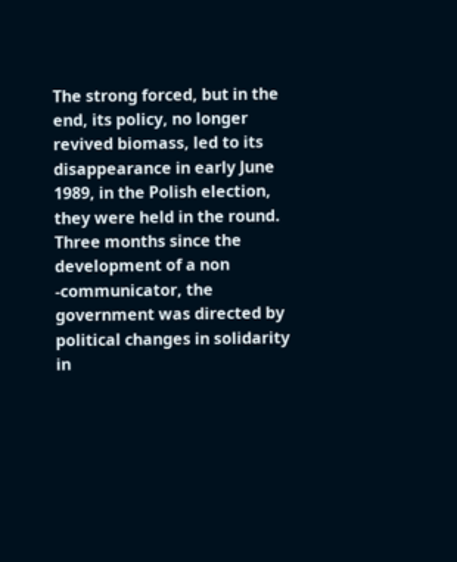The strong forced, but in the end, its policy, no longer revived biomass, led to its disappearance in early June 1989, in the Polish election, they were held in the round. Three months since the development of a non -communicator, the government was directed by political changes in solidarity in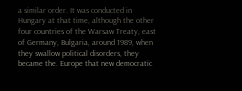a similar order. It was conducted in Hungary at that time, although the other four countries of the Warsaw Treaty, east of Germany, Bulgaria, around 1989, when they swallow political disorders, they became the. Europe that new democratic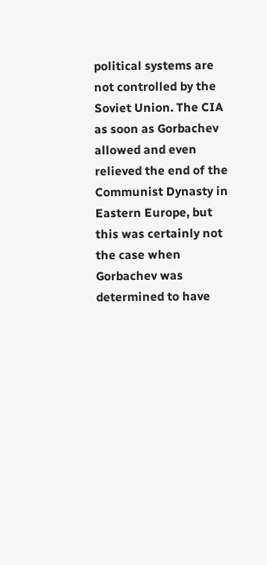political systems are not controlled by the Soviet Union. The CIA as soon as Gorbachev allowed and even relieved the end of the Communist Dynasty in Eastern Europe, but this was certainly not the case when Gorbachev was determined to have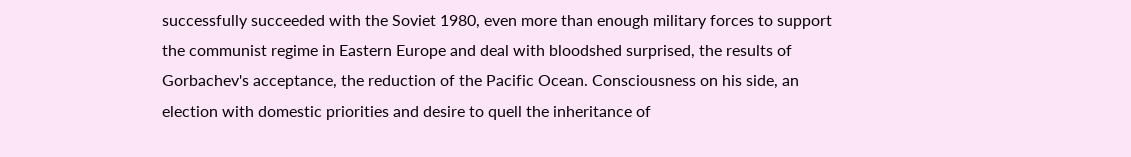successfully succeeded with the Soviet 1980, even more than enough military forces to support the communist regime in Eastern Europe and deal with bloodshed surprised, the results of Gorbachev's acceptance, the reduction of the Pacific Ocean. Consciousness on his side, an election with domestic priorities and desire to quell the inheritance of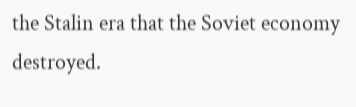the Stalin era that the Soviet economy destroyed.